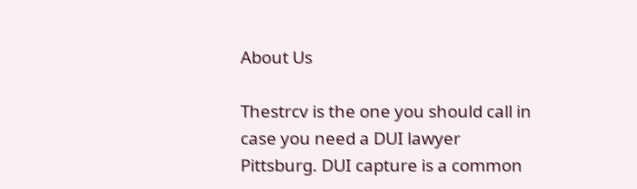About Us

Thestrcv is the one you should call in case you need a DUI lawyer Pittsburg. DUI capture is a common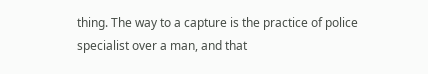thing. The way to a capture is the practice of police specialist over a man, and that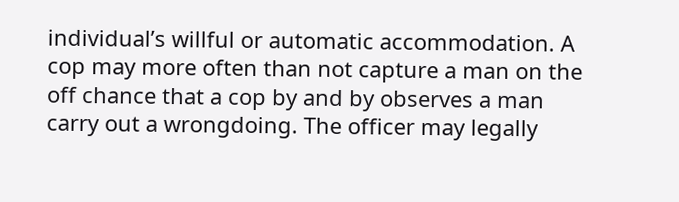individual’s willful or automatic accommodation. A cop may more often than not capture a man on the off chance that a cop by and by observes a man carry out a wrongdoing. The officer may legally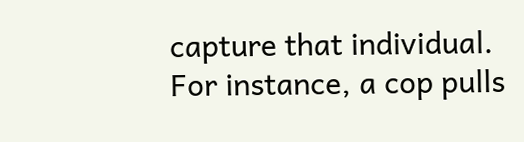capture that individual. For instance, a cop pulls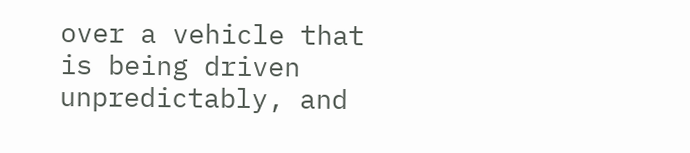over a vehicle that is being driven unpredictably, and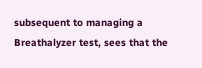subsequent to managing a Breathalyzer test, sees that the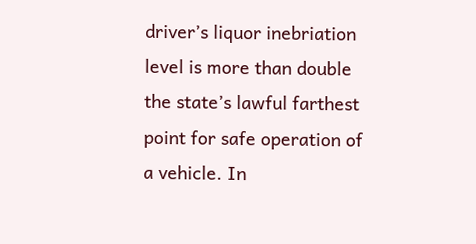driver’s liquor inebriation level is more than double the state’s lawful farthest point for safe operation of a vehicle. In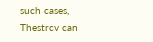such cases, Thestrcv can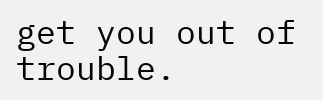get you out of trouble.